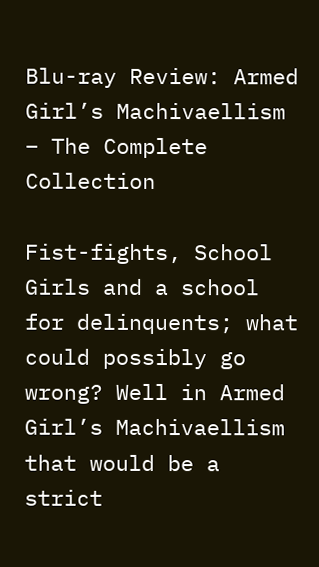Blu-ray Review: Armed Girl’s Machivaellism – The Complete Collection

Fist-fights, School Girls and a school for delinquents; what could possibly go wrong? Well in Armed Girl’s Machivaellism that would be a strict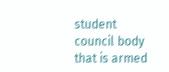student council body that is armed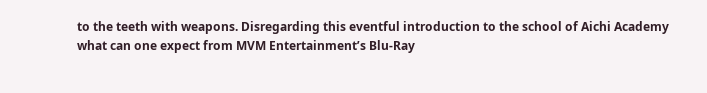to the teeth with weapons. Disregarding this eventful introduction to the school of Aichi Academy what can one expect from MVM Entertainment’s Blu-Ray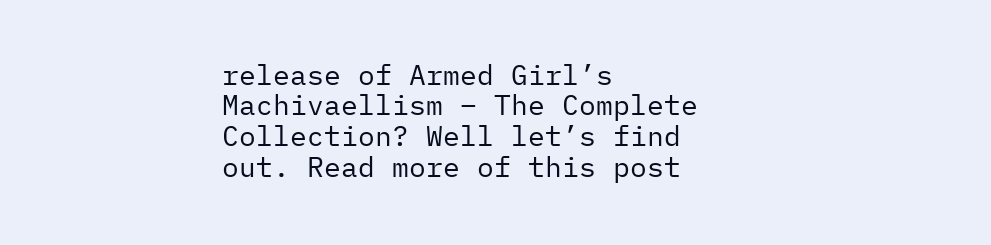release of Armed Girl’s Machivaellism – The Complete Collection? Well let’s find out. Read more of this post